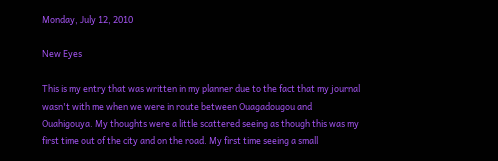Monday, July 12, 2010

New Eyes

This is my entry that was written in my planner due to the fact that my journal wasn't with me when we were in route between Ouagadougou and Ouahigouya. My thoughts were a little scattered seeing as though this was my first time out of the city and on the road. My first time seeing a small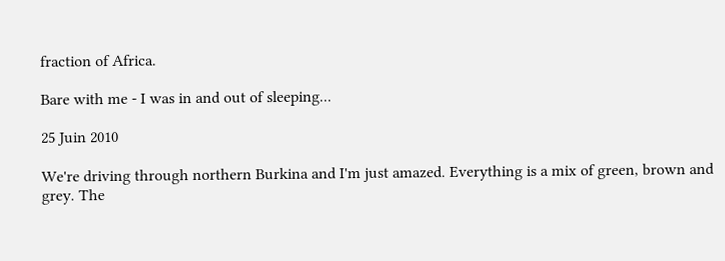fraction of Africa.

Bare with me - I was in and out of sleeping...

25 Juin 2010

We're driving through northern Burkina and I'm just amazed. Everything is a mix of green, brown and grey. The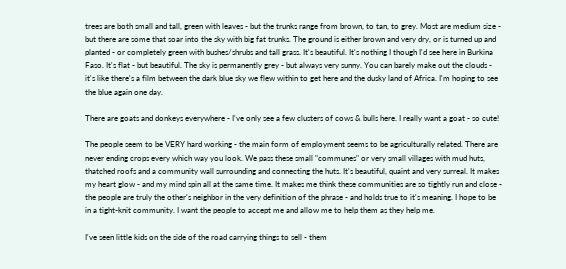trees are both small and tall, green with leaves - but the trunks range from brown, to tan, to grey. Most are medium size - but there are some that soar into the sky with big fat trunks. The ground is either brown and very dry, or is turned up and planted - or completely green with bushes/shrubs and tall grass. It's beautiful. It's nothing I though I'd see here in Burkina Faso. It's flat - but beautiful. The sky is permanently grey - but always very sunny. You can barely make out the clouds - it's like there's a film between the dark blue sky we flew within to get here and the dusky land of Africa. I'm hoping to see the blue again one day.

There are goats and donkeys everywhere - I've only see a few clusters of cows & bulls here. I really want a goat - so cute!

The people seem to be VERY hard working - the main form of employment seems to be agriculturally related. There are never ending crops every which way you look. We pass these small "communes" or very small villages with mud huts, thatched roofs and a community wall surrounding and connecting the huts. It's beautiful, quaint and very surreal. It makes my heart glow - and my mind spin all at the same time. It makes me think these communities are so tightly run and close - the people are truly the other's neighbor in the very definition of the phrase - and holds true to it's meaning. I hope to be in a tight-knit community. I want the people to accept me and allow me to help them as they help me.

I've seen little kids on the side of the road carrying things to sell - them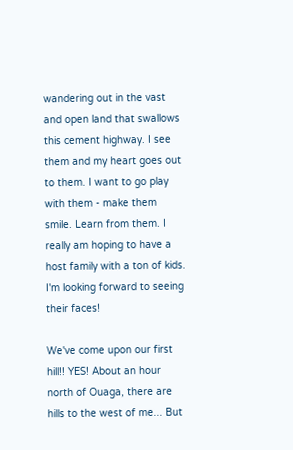wandering out in the vast and open land that swallows this cement highway. I see them and my heart goes out to them. I want to go play with them - make them smile. Learn from them. I really am hoping to have a host family with a ton of kids. I'm looking forward to seeing their faces!

We've come upon our first hill!! YES! About an hour north of Ouaga, there are hills to the west of me... But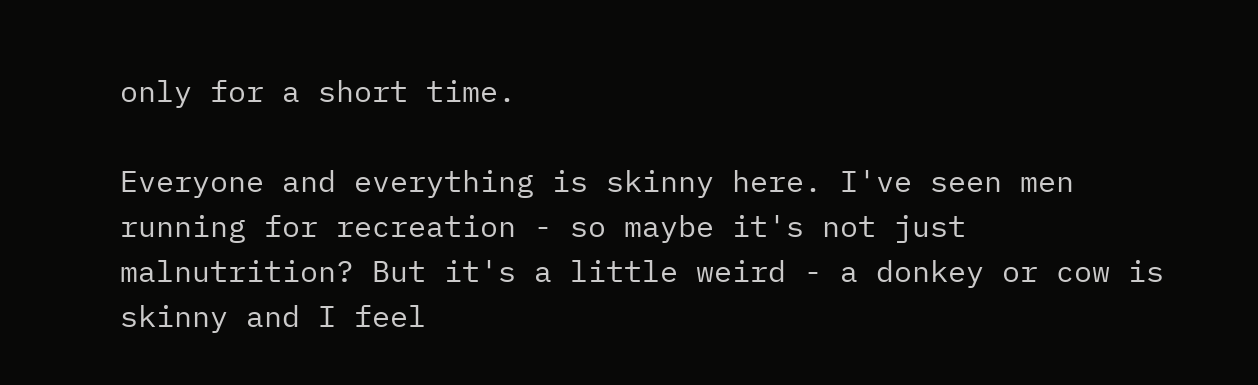only for a short time.

Everyone and everything is skinny here. I've seen men running for recreation - so maybe it's not just malnutrition? But it's a little weird - a donkey or cow is skinny and I feel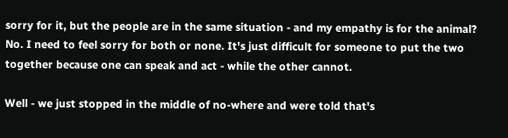sorry for it, but the people are in the same situation - and my empathy is for the animal? No. I need to feel sorry for both or none. It's just difficult for someone to put the two together because one can speak and act - while the other cannot.

Well - we just stopped in the middle of no-where and were told that's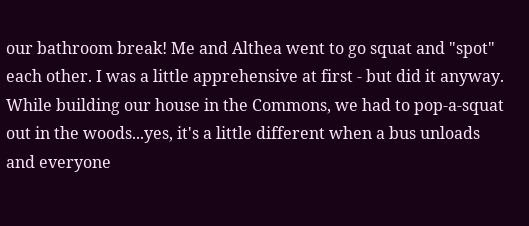our bathroom break! Me and Althea went to go squat and "spot" each other. I was a little apprehensive at first - but did it anyway. While building our house in the Commons, we had to pop-a-squat out in the woods...yes, it's a little different when a bus unloads and everyone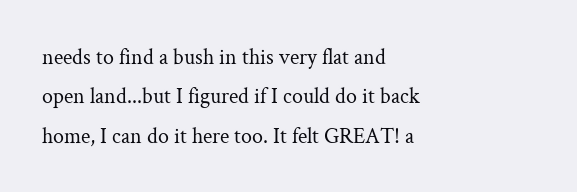needs to find a bush in this very flat and open land...but I figured if I could do it back home, I can do it here too. It felt GREAT! a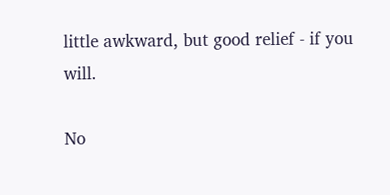little awkward, but good relief - if you will.

No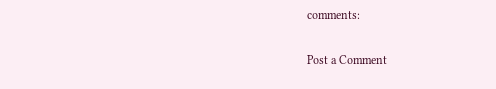comments:

Post a Comment